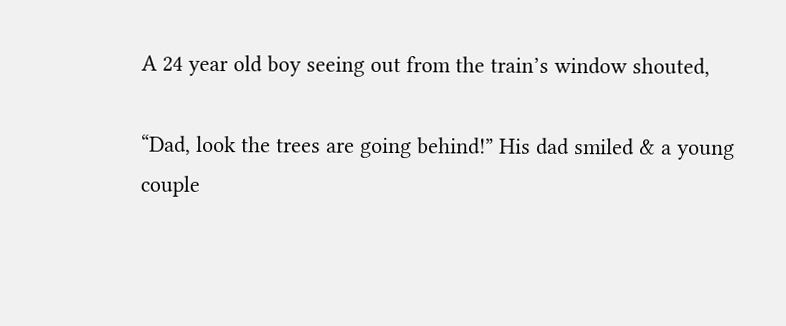A 24 year old boy seeing out from the train’s window shouted,

“Dad, look the trees are going behind!” His dad smiled & a young couple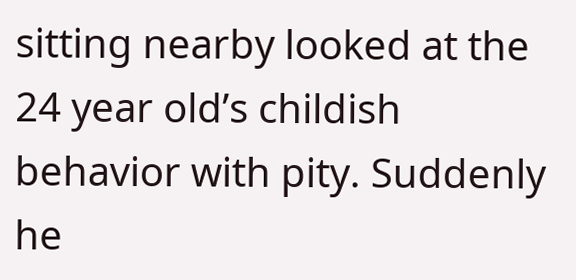sitting nearby looked at the 24 year old’s childish behavior with pity. Suddenly he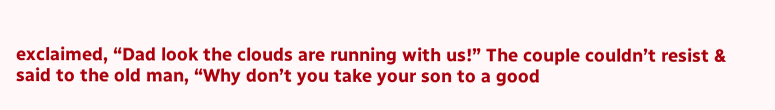exclaimed, “Dad look the clouds are running with us!” The couple couldn’t resist & said to the old man, “Why don’t you take your son to a good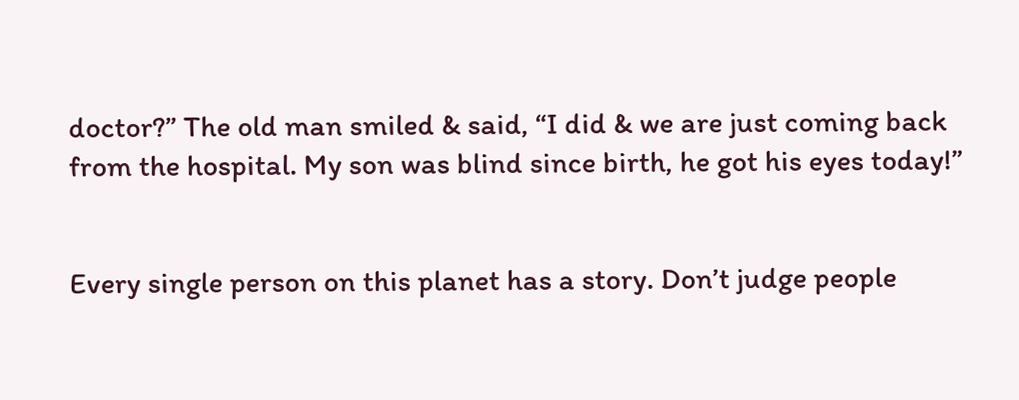doctor?” The old man smiled & said, “I did & we are just coming back from the hospital. My son was blind since birth, he got his eyes today!”


Every single person on this planet has a story. Don’t judge people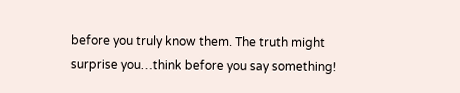before you truly know them. The truth might surprise you…think before you say something!